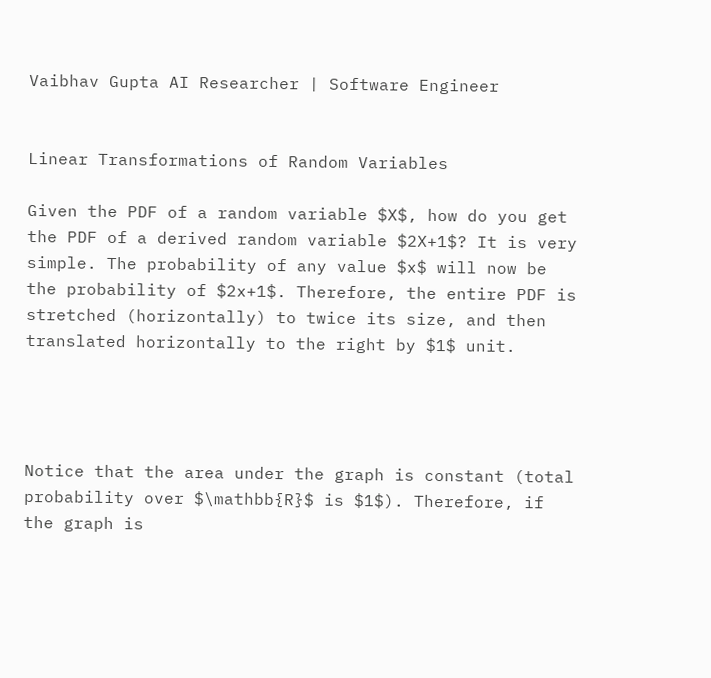Vaibhav Gupta AI Researcher | Software Engineer


Linear Transformations of Random Variables

Given the PDF of a random variable $X$, how do you get the PDF of a derived random variable $2X+1$? It is very simple. The probability of any value $x$ will now be the probability of $2x+1$. Therefore, the entire PDF is stretched (horizontally) to twice its size, and then translated horizontally to the right by $1$ unit.




Notice that the area under the graph is constant (total probability over $\mathbb{R}$ is $1$). Therefore, if the graph is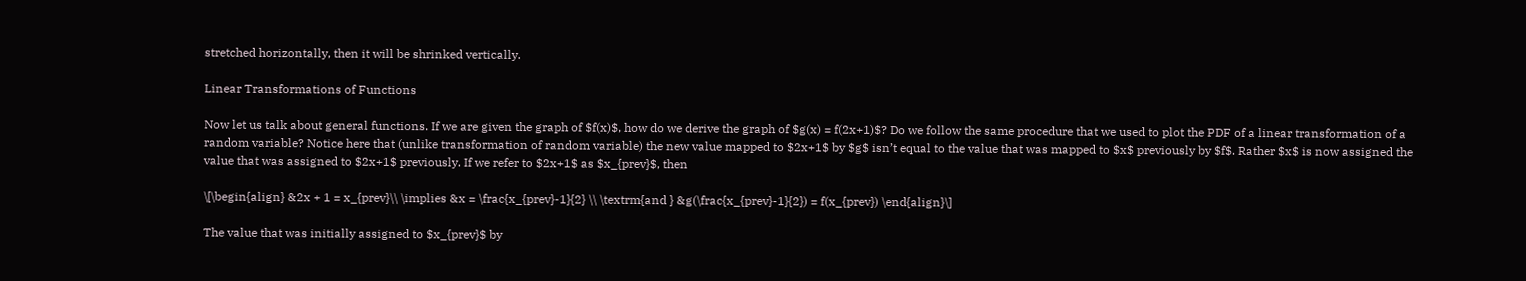stretched horizontally, then it will be shrinked vertically.

Linear Transformations of Functions

Now let us talk about general functions. If we are given the graph of $f(x)$, how do we derive the graph of $g(x) = f(2x+1)$? Do we follow the same procedure that we used to plot the PDF of a linear transformation of a random variable? Notice here that (unlike transformation of random variable) the new value mapped to $2x+1$ by $g$ isn’t equal to the value that was mapped to $x$ previously by $f$. Rather $x$ is now assigned the value that was assigned to $2x+1$ previously. If we refer to $2x+1$ as $x_{prev}$, then

\[\begin{align} &2x + 1 = x_{prev}\\ \implies &x = \frac{x_{prev}-1}{2} \\ \textrm{and } &g(\frac{x_{prev}-1}{2}) = f(x_{prev}) \end{align}\]

The value that was initially assigned to $x_{prev}$ by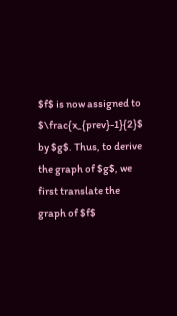$f$ is now assigned to $\frac{x_{prev}-1}{2}$ by $g$. Thus, to derive the graph of $g$, we first translate the graph of $f$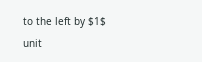to the left by $1$ unit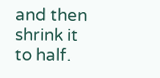and then shrink it to half.